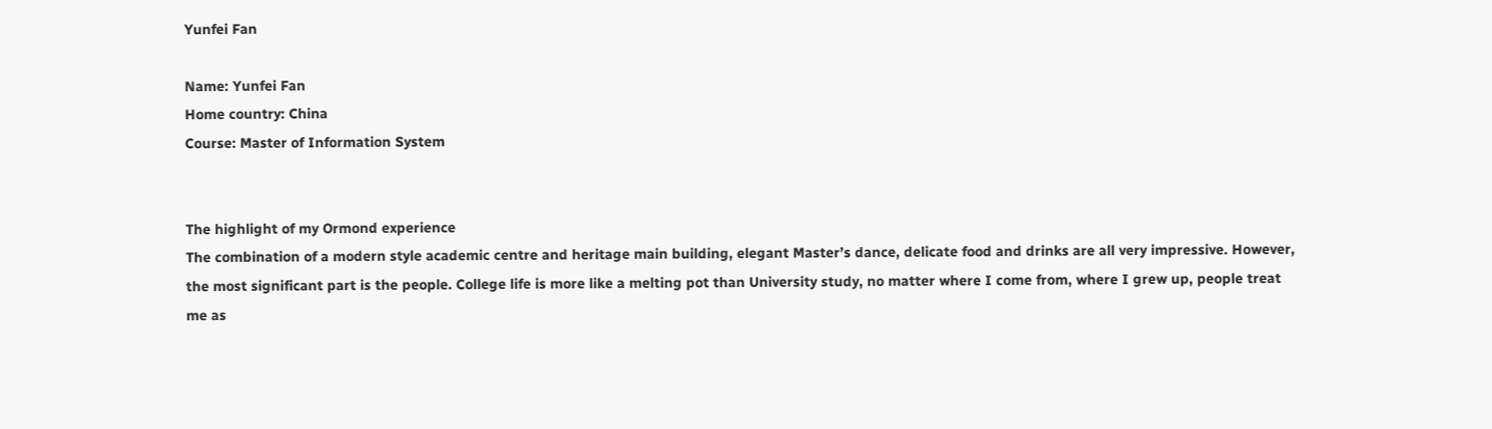Yunfei Fan

Name: Yunfei Fan
Home country: China
Course: Master of Information System


The highlight of my Ormond experience
The combination of a modern style academic centre and heritage main building, elegant Master’s dance, delicate food and drinks are all very impressive. However, the most significant part is the people. College life is more like a melting pot than University study, no matter where I come from, where I grew up, people treat me as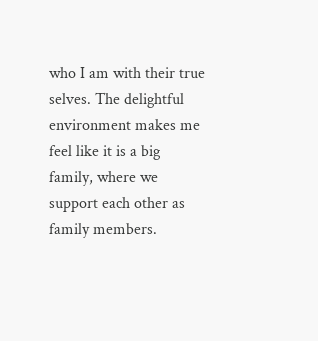who I am with their true selves. The delightful environment makes me feel like it is a big family, where we support each other as family members.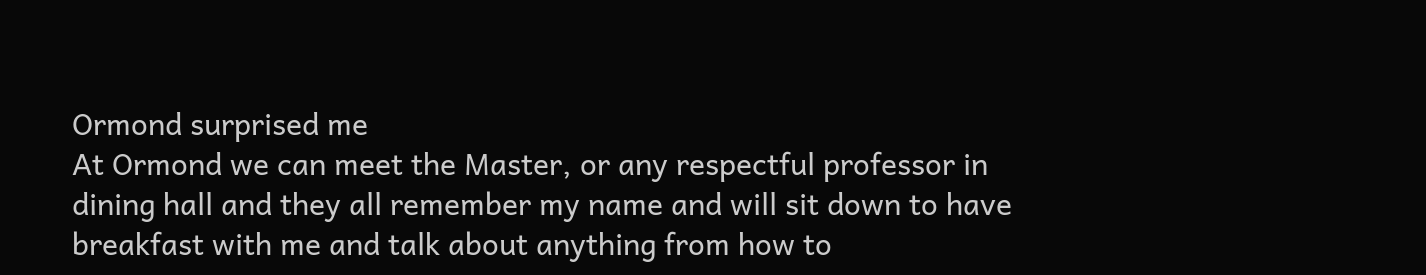Ormond surprised me
At Ormond we can meet the Master, or any respectful professor in dining hall and they all remember my name and will sit down to have breakfast with me and talk about anything from how to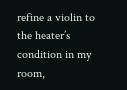refine a violin to the heater’s condition in my room,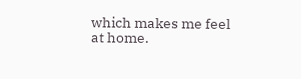which makes me feel at home.